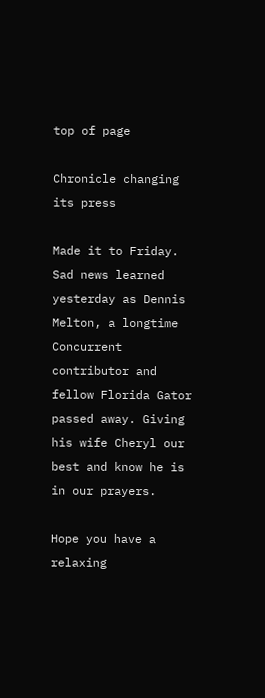top of page

Chronicle changing its press

Made it to Friday. Sad news learned yesterday as Dennis Melton, a longtime Concurrent contributor and fellow Florida Gator passed away. Giving his wife Cheryl our best and know he is in our prayers.

Hope you have a relaxing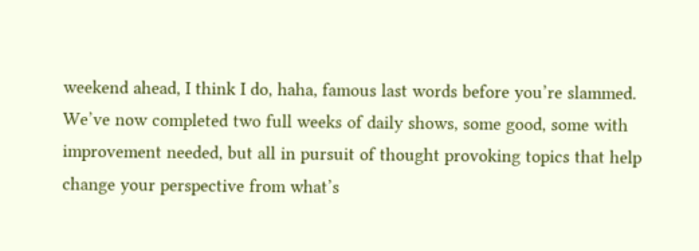weekend ahead, I think I do, haha, famous last words before you’re slammed. We’ve now completed two full weeks of daily shows, some good, some with improvement needed, but all in pursuit of thought provoking topics that help change your perspective from what’s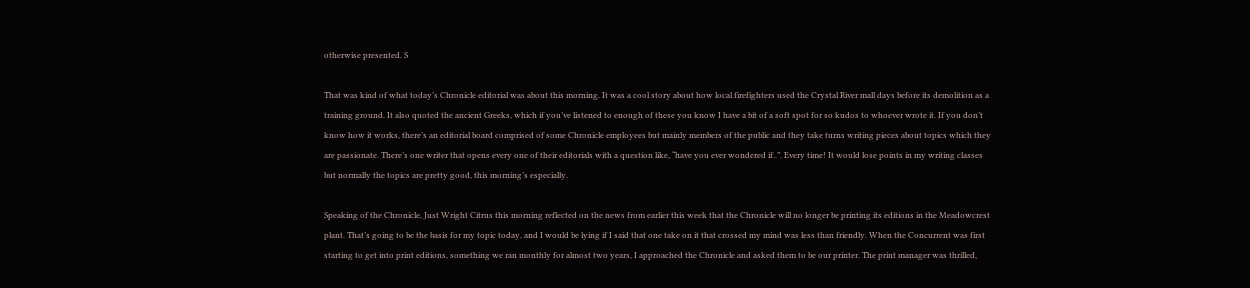otherwise presented. S

That was kind of what today’s Chronicle editorial was about this morning. It was a cool story about how local firefighters used the Crystal River mall days before its demolition as a training ground. It also quoted the ancient Greeks, which if you’ve listened to enough of these you know I have a bit of a soft spot for so kudos to whoever wrote it. If you don’t know how it works, there’s an editorial board comprised of some Chronicle employees but mainly members of the public and they take turns writing pieces about topics which they are passionate. There’s one writer that opens every one of their editorials with a question like, “have you ever wondered if..”. Every time! It would lose points in my writing classes but normally the topics are pretty good, this morning’s especially.

Speaking of the Chronicle, Just Wright Citrus this morning reflected on the news from earlier this week that the Chronicle will no longer be printing its editions in the Meadowcrest plant. That’s going to be the basis for my topic today, and I would be lying if I said that one take on it that crossed my mind was less than friendly. When the Concurrent was first starting to get into print editions, something we ran monthly for almost two years, I approached the Chronicle and asked them to be our printer. The print manager was thrilled,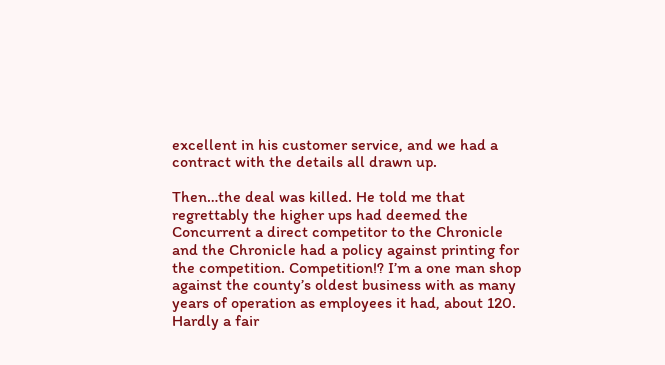excellent in his customer service, and we had a contract with the details all drawn up.

Then…the deal was killed. He told me that regrettably the higher ups had deemed the Concurrent a direct competitor to the Chronicle and the Chronicle had a policy against printing for the competition. Competition!? I’m a one man shop against the county’s oldest business with as many years of operation as employees it had, about 120. Hardly a fair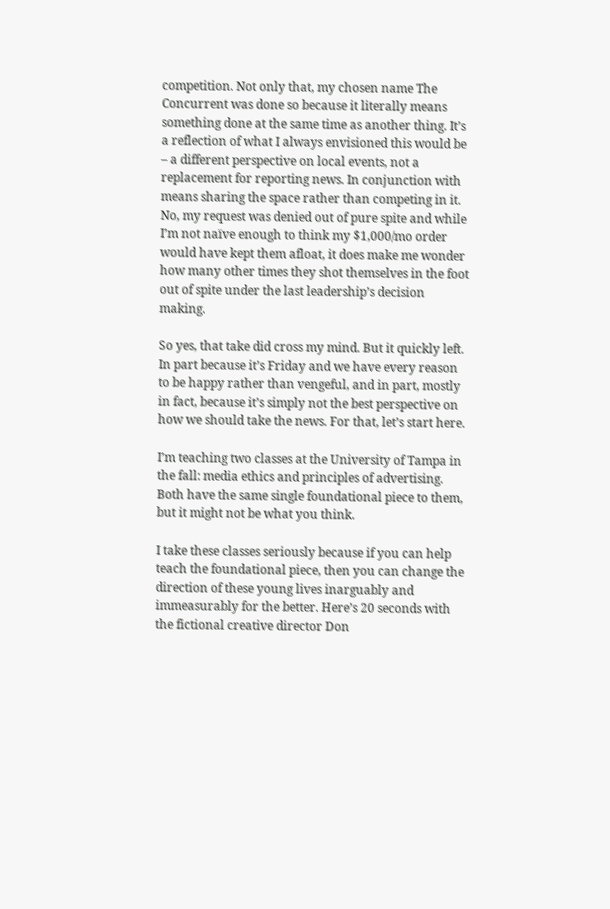competition. Not only that, my chosen name The Concurrent was done so because it literally means something done at the same time as another thing. It’s a reflection of what I always envisioned this would be – a different perspective on local events, not a replacement for reporting news. In conjunction with means sharing the space rather than competing in it. No, my request was denied out of pure spite and while I’m not naïve enough to think my $1,000/mo order would have kept them afloat, it does make me wonder how many other times they shot themselves in the foot out of spite under the last leadership’s decision making.

So yes, that take did cross my mind. But it quickly left. In part because it’s Friday and we have every reason to be happy rather than vengeful, and in part, mostly in fact, because it’s simply not the best perspective on how we should take the news. For that, let’s start here.

I’m teaching two classes at the University of Tampa in the fall: media ethics and principles of advertising. Both have the same single foundational piece to them, but it might not be what you think.

I take these classes seriously because if you can help teach the foundational piece, then you can change the direction of these young lives inarguably and immeasurably for the better. Here’s 20 seconds with the fictional creative director Don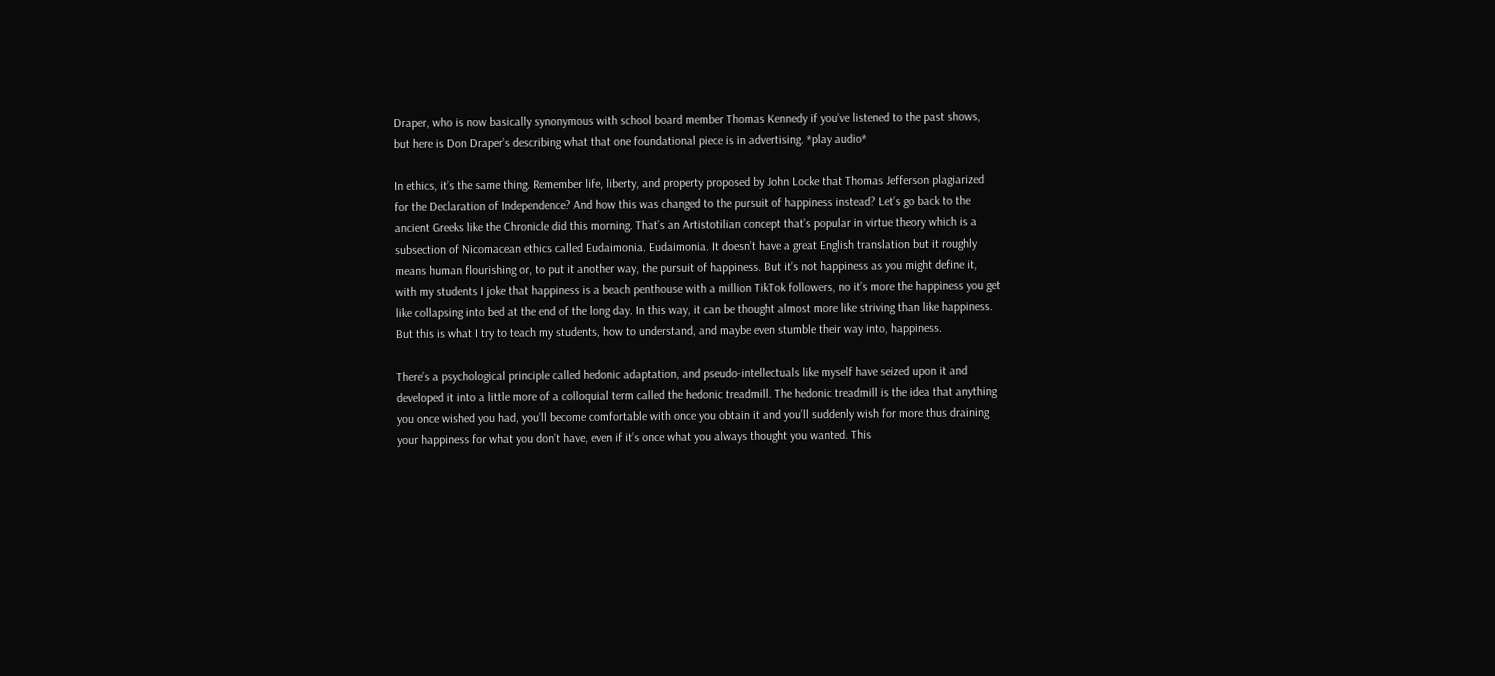Draper, who is now basically synonymous with school board member Thomas Kennedy if you’ve listened to the past shows, but here is Don Draper’s describing what that one foundational piece is in advertising. *play audio*

In ethics, it’s the same thing. Remember life, liberty, and property proposed by John Locke that Thomas Jefferson plagiarized for the Declaration of Independence? And how this was changed to the pursuit of happiness instead? Let’s go back to the ancient Greeks like the Chronicle did this morning. That’s an Artistotilian concept that’s popular in virtue theory which is a subsection of Nicomacean ethics called Eudaimonia. Eudaimonia. It doesn’t have a great English translation but it roughly means human flourishing or, to put it another way, the pursuit of happiness. But it’s not happiness as you might define it, with my students I joke that happiness is a beach penthouse with a million TikTok followers, no it’s more the happiness you get like collapsing into bed at the end of the long day. In this way, it can be thought almost more like striving than like happiness. But this is what I try to teach my students, how to understand, and maybe even stumble their way into, happiness.

There’s a psychological principle called hedonic adaptation, and pseudo-intellectuals like myself have seized upon it and developed it into a little more of a colloquial term called the hedonic treadmill. The hedonic treadmill is the idea that anything you once wished you had, you’ll become comfortable with once you obtain it and you’ll suddenly wish for more thus draining your happiness for what you don’t have, even if it’s once what you always thought you wanted. This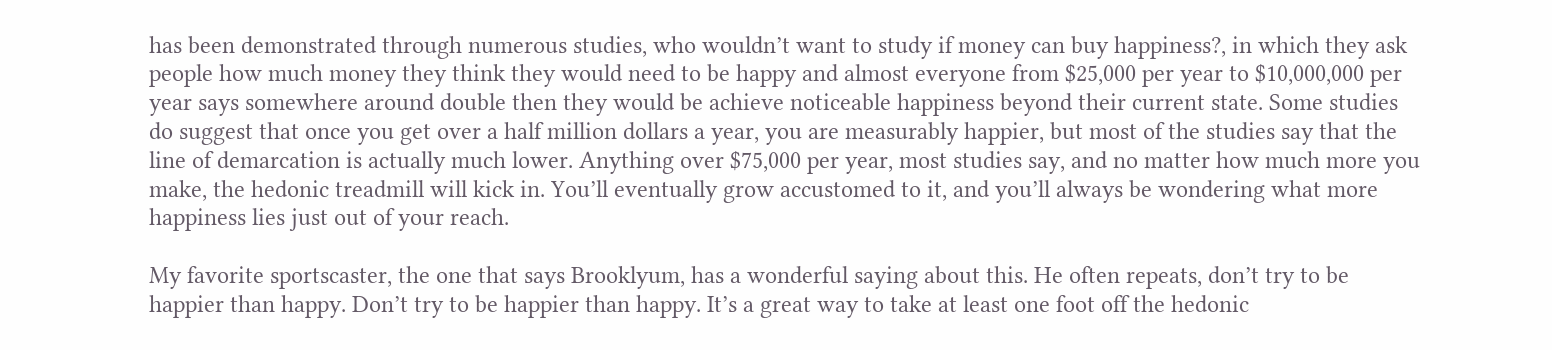has been demonstrated through numerous studies, who wouldn’t want to study if money can buy happiness?, in which they ask people how much money they think they would need to be happy and almost everyone from $25,000 per year to $10,000,000 per year says somewhere around double then they would be achieve noticeable happiness beyond their current state. Some studies do suggest that once you get over a half million dollars a year, you are measurably happier, but most of the studies say that the line of demarcation is actually much lower. Anything over $75,000 per year, most studies say, and no matter how much more you make, the hedonic treadmill will kick in. You’ll eventually grow accustomed to it, and you’ll always be wondering what more happiness lies just out of your reach.

My favorite sportscaster, the one that says Brooklyum, has a wonderful saying about this. He often repeats, don’t try to be happier than happy. Don’t try to be happier than happy. It’s a great way to take at least one foot off the hedonic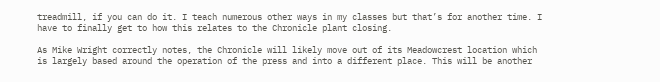treadmill, if you can do it. I teach numerous other ways in my classes but that’s for another time. I have to finally get to how this relates to the Chronicle plant closing.

As Mike Wright correctly notes, the Chronicle will likely move out of its Meadowcrest location which is largely based around the operation of the press and into a different place. This will be another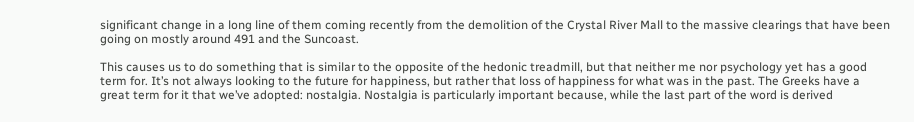significant change in a long line of them coming recently from the demolition of the Crystal River Mall to the massive clearings that have been going on mostly around 491 and the Suncoast.

This causes us to do something that is similar to the opposite of the hedonic treadmill, but that neither me nor psychology yet has a good term for. It’s not always looking to the future for happiness, but rather that loss of happiness for what was in the past. The Greeks have a great term for it that we’ve adopted: nostalgia. Nostalgia is particularly important because, while the last part of the word is derived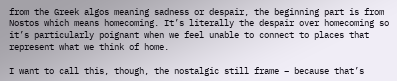from the Greek algos meaning sadness or despair, the beginning part is from Nostos which means homecoming. It’s literally the despair over homecoming so it’s particularly poignant when we feel unable to connect to places that represent what we think of home.

I want to call this, though, the nostalgic still frame – because that’s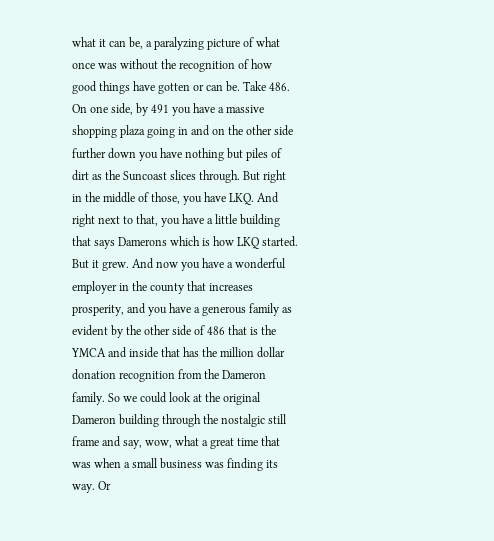what it can be, a paralyzing picture of what once was without the recognition of how good things have gotten or can be. Take 486. On one side, by 491 you have a massive shopping plaza going in and on the other side further down you have nothing but piles of dirt as the Suncoast slices through. But right in the middle of those, you have LKQ. And right next to that, you have a little building that says Damerons which is how LKQ started. But it grew. And now you have a wonderful employer in the county that increases prosperity, and you have a generous family as evident by the other side of 486 that is the YMCA and inside that has the million dollar donation recognition from the Dameron family. So we could look at the original Dameron building through the nostalgic still frame and say, wow, what a great time that was when a small business was finding its way. Or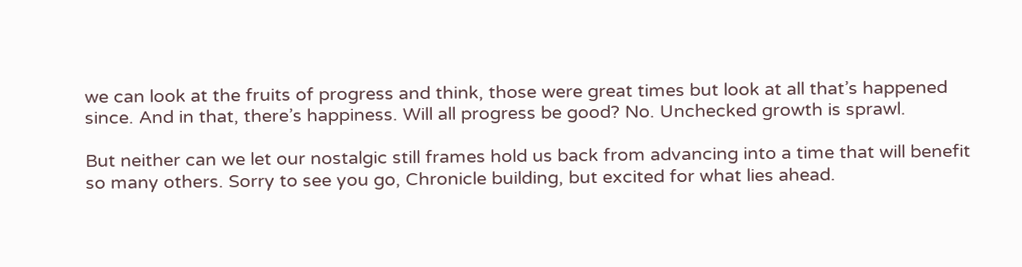we can look at the fruits of progress and think, those were great times but look at all that’s happened since. And in that, there’s happiness. Will all progress be good? No. Unchecked growth is sprawl.

But neither can we let our nostalgic still frames hold us back from advancing into a time that will benefit so many others. Sorry to see you go, Chronicle building, but excited for what lies ahead.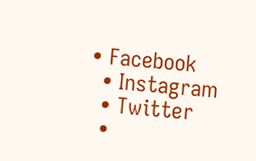• Facebook
  • Instagram
  • Twitter
  •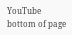YouTube
bottom of page